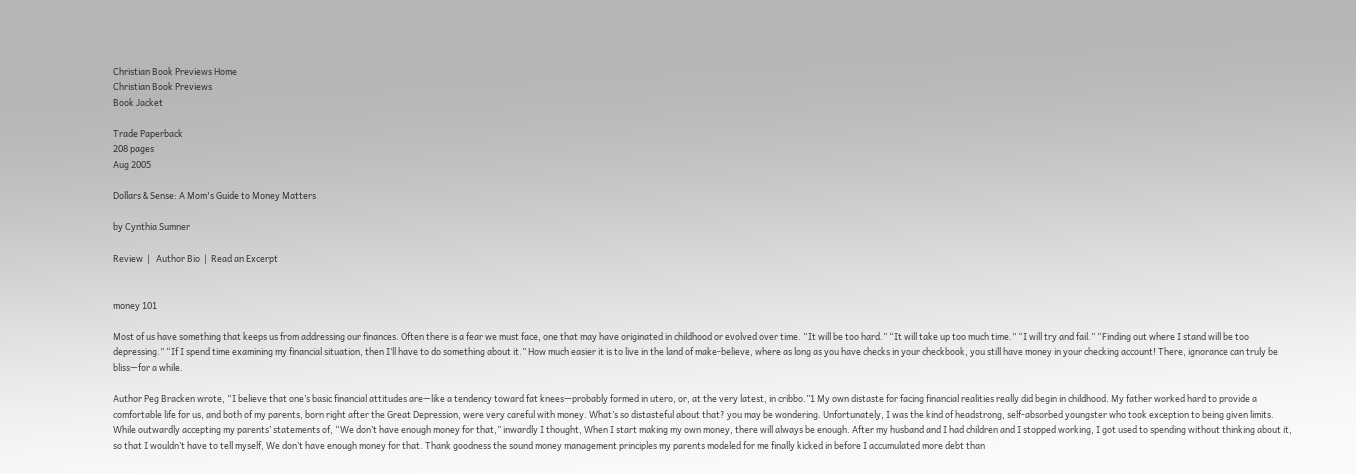Christian Book Previews Home
Christian Book Previews
Book Jacket

Trade Paperback
208 pages
Aug 2005

Dollars & Sense: A Mom's Guide to Money Matters

by Cynthia Sumner

Review  |   Author Bio  |  Read an Excerpt


money 101

Most of us have something that keeps us from addressing our finances. Often there is a fear we must face, one that may have originated in childhood or evolved over time. “It will be too hard.” “It will take up too much time.” “I will try and fail.” “Finding out where I stand will be too depressing.” “If I spend time examining my financial situation, then I’ll have to do something about it.” How much easier it is to live in the land of make-believe, where as long as you have checks in your checkbook, you still have money in your checking account! There, ignorance can truly be bliss—for a while.

Author Peg Bracken wrote, “I believe that one’s basic financial attitudes are—like a tendency toward fat knees—probably formed in utero, or, at the very latest, in cribbo.”1 My own distaste for facing financial realities really did begin in childhood. My father worked hard to provide a comfortable life for us, and both of my parents, born right after the Great Depression, were very careful with money. What’s so distasteful about that? you may be wondering. Unfortunately, I was the kind of headstrong, self-absorbed youngster who took exception to being given limits. While outwardly accepting my parents’ statements of, “We don’t have enough money for that,” inwardly I thought, When I start making my own money, there will always be enough. After my husband and I had children and I stopped working, I got used to spending without thinking about it, so that I wouldn’t have to tell myself, We don’t have enough money for that. Thank goodness the sound money management principles my parents modeled for me finally kicked in before I accumulated more debt than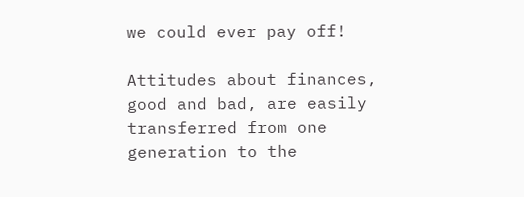we could ever pay off!

Attitudes about finances, good and bad, are easily transferred from one generation to the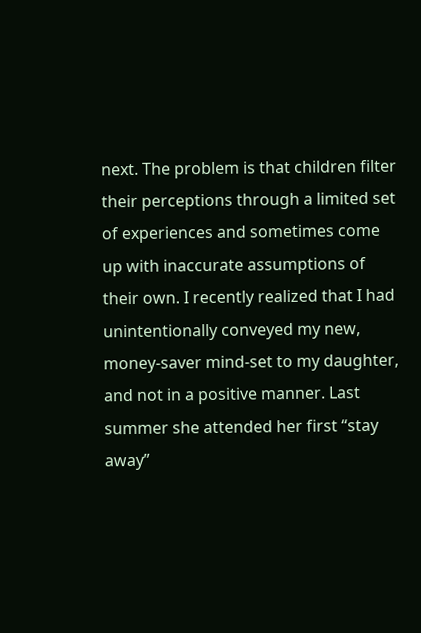next. The problem is that children filter their perceptions through a limited set of experiences and sometimes come up with inaccurate assumptions of their own. I recently realized that I had unintentionally conveyed my new, money-saver mind-set to my daughter, and not in a positive manner. Last summer she attended her first “stay away”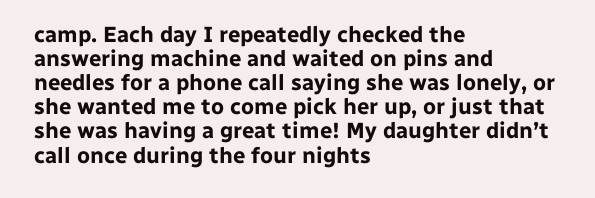camp. Each day I repeatedly checked the answering machine and waited on pins and needles for a phone call saying she was lonely, or she wanted me to come pick her up, or just that she was having a great time! My daughter didn’t call once during the four nights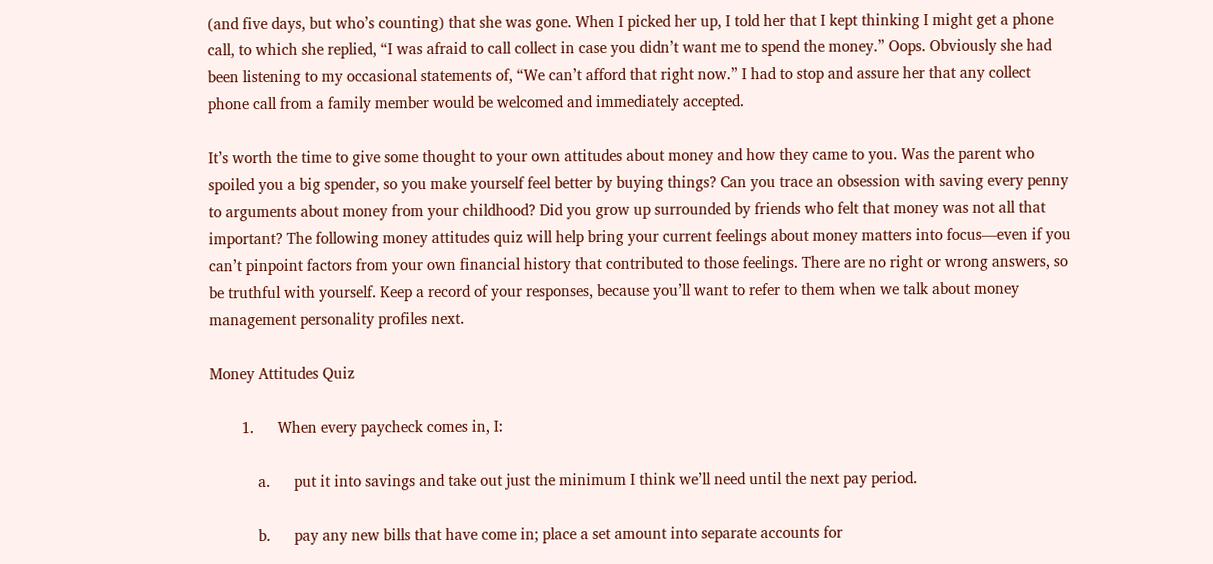(and five days, but who’s counting) that she was gone. When I picked her up, I told her that I kept thinking I might get a phone call, to which she replied, “I was afraid to call collect in case you didn’t want me to spend the money.” Oops. Obviously she had been listening to my occasional statements of, “We can’t afford that right now.” I had to stop and assure her that any collect phone call from a family member would be welcomed and immediately accepted.

It’s worth the time to give some thought to your own attitudes about money and how they came to you. Was the parent who spoiled you a big spender, so you make yourself feel better by buying things? Can you trace an obsession with saving every penny to arguments about money from your childhood? Did you grow up surrounded by friends who felt that money was not all that important? The following money attitudes quiz will help bring your current feelings about money matters into focus—even if you can’t pinpoint factors from your own financial history that contributed to those feelings. There are no right or wrong answers, so be truthful with yourself. Keep a record of your responses, because you’ll want to refer to them when we talk about money management personality profiles next.

Money Attitudes Quiz

        1.      When every paycheck comes in, I:

            a.      put it into savings and take out just the minimum I think we’ll need until the next pay period.

            b.      pay any new bills that have come in; place a set amount into separate accounts for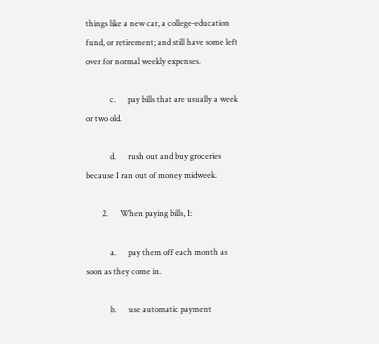things like a new car, a college-education fund, or retirement; and still have some left over for normal weekly expenses.

            c.      pay bills that are usually a week or two old.

            d.      rush out and buy groceries because I ran out of money midweek.

        2.      When paying bills, I:

            a.      pay them off each month as soon as they come in.

            b.      use automatic payment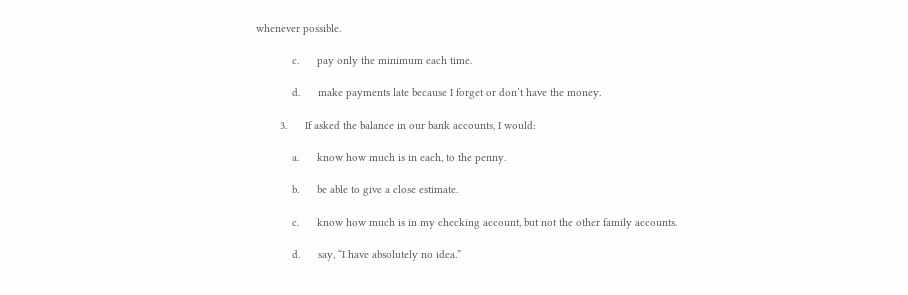whenever possible.

            c.      pay only the minimum each time.

            d.      make payments late because I forget or don’t have the money.

        3.      If asked the balance in our bank accounts, I would:

            a.      know how much is in each, to the penny.

            b.      be able to give a close estimate.

            c.      know how much is in my checking account, but not the other family accounts.

            d.      say, “I have absolutely no idea.”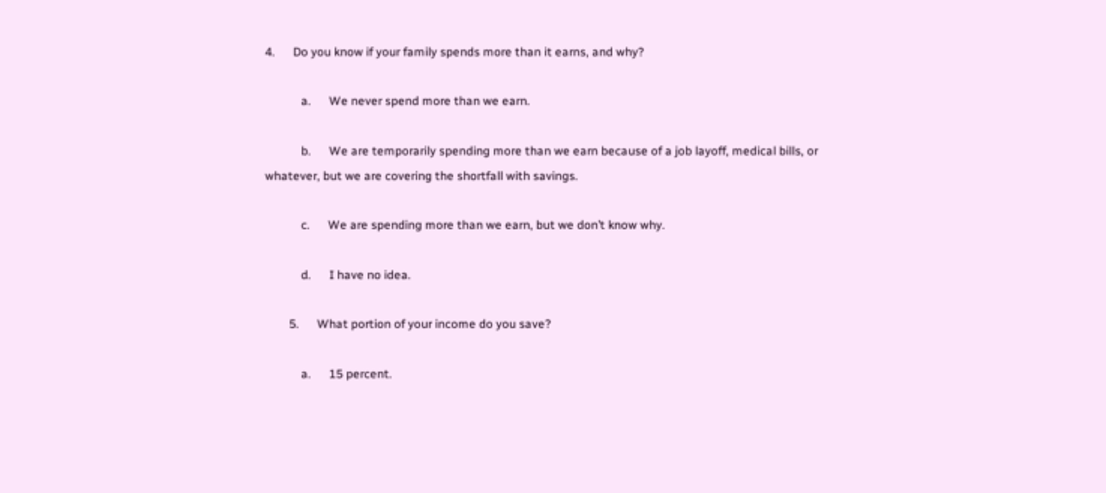4.      Do you know if your family spends more than it earns, and why?

            a.      We never spend more than we earn.

            b.      We are temporarily spending more than we earn because of a job layoff, medical bills, or whatever, but we are covering the shortfall with savings.

            c.      We are spending more than we earn, but we don’t know why.

            d.      I have no idea.

        5.      What portion of your income do you save?

            a.      15 percent.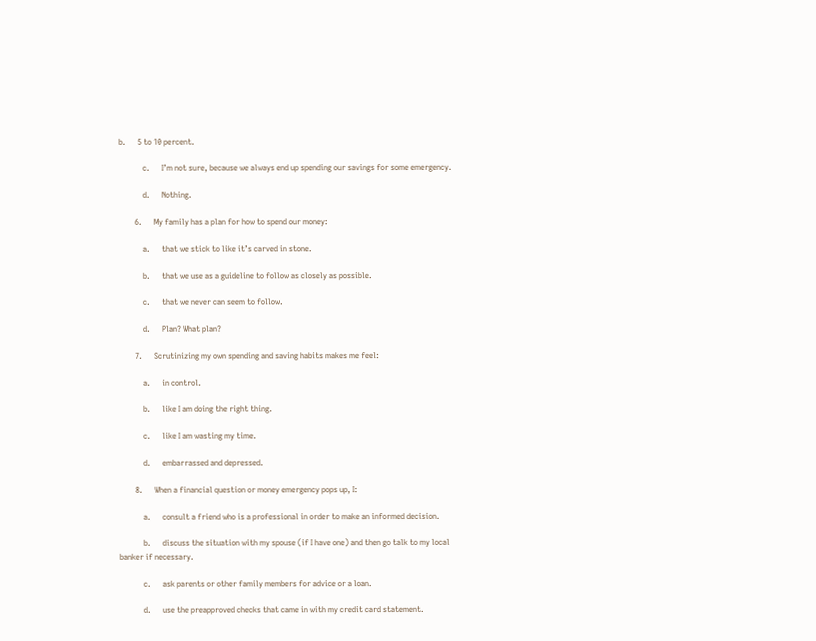b.      5 to 10 percent.

            c.      I’m not sure, because we always end up spending our savings for some emergency.

            d.      Nothing.

        6.      My family has a plan for how to spend our money:

            a.      that we stick to like it’s carved in stone.

            b.      that we use as a guideline to follow as closely as possible.

            c.      that we never can seem to follow.

            d.      Plan? What plan?

        7.      Scrutinizing my own spending and saving habits makes me feel:

            a.      in control.

            b.      like I am doing the right thing.

            c.      like I am wasting my time.

            d.      embarrassed and depressed.

        8.      When a financial question or money emergency pops up, I:

            a.      consult a friend who is a professional in order to make an informed decision.

            b.      discuss the situation with my spouse (if I have one) and then go talk to my local banker if necessary.

            c.      ask parents or other family members for advice or a loan.

            d.      use the preapproved checks that came in with my credit card statement.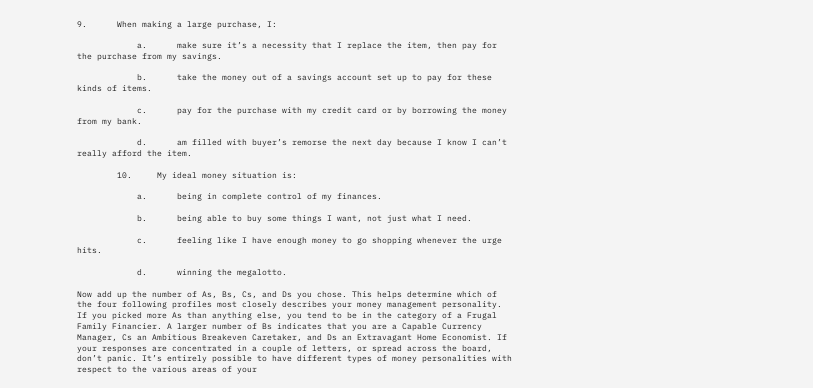9.      When making a large purchase, I:

            a.      make sure it’s a necessity that I replace the item, then pay for the purchase from my savings.

            b.      take the money out of a savings account set up to pay for these kinds of items.

            c.      pay for the purchase with my credit card or by borrowing the money from my bank.

            d.      am filled with buyer’s remorse the next day because I know I can’t really afford the item.

        10.     My ideal money situation is:

            a.      being in complete control of my finances.

            b.      being able to buy some things I want, not just what I need.

            c.      feeling like I have enough money to go shopping whenever the urge hits.

            d.      winning the megalotto.

Now add up the number of As, Bs, Cs, and Ds you chose. This helps determine which of the four following profiles most closely describes your money management personality. If you picked more As than anything else, you tend to be in the category of a Frugal Family Financier. A larger number of Bs indicates that you are a Capable Currency Manager, Cs an Ambitious Breakeven Caretaker, and Ds an Extravagant Home Economist. If your responses are concentrated in a couple of letters, or spread across the board, don’t panic. It’s entirely possible to have different types of money personalities with respect to the various areas of your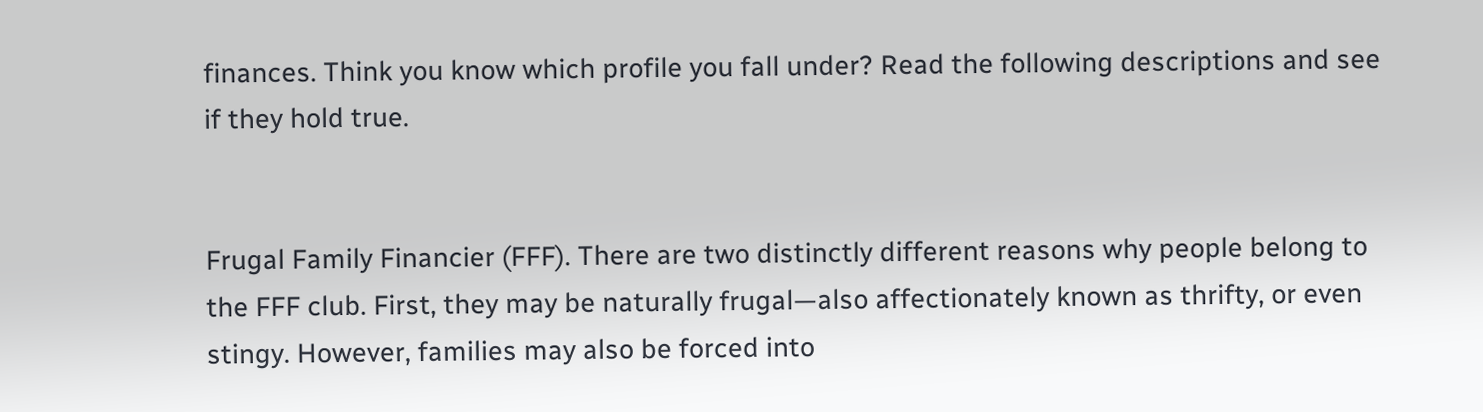finances. Think you know which profile you fall under? Read the following descriptions and see if they hold true.


Frugal Family Financier (FFF). There are two distinctly different reasons why people belong to the FFF club. First, they may be naturally frugal—also affectionately known as thrifty, or even stingy. However, families may also be forced into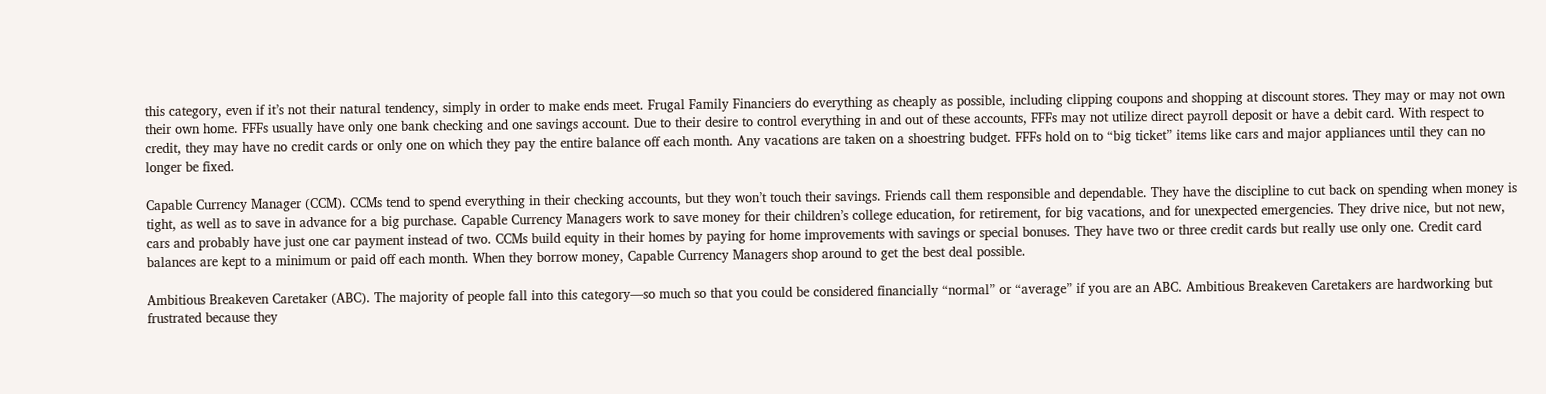this category, even if it’s not their natural tendency, simply in order to make ends meet. Frugal Family Financiers do everything as cheaply as possible, including clipping coupons and shopping at discount stores. They may or may not own their own home. FFFs usually have only one bank checking and one savings account. Due to their desire to control everything in and out of these accounts, FFFs may not utilize direct payroll deposit or have a debit card. With respect to credit, they may have no credit cards or only one on which they pay the entire balance off each month. Any vacations are taken on a shoestring budget. FFFs hold on to “big ticket” items like cars and major appliances until they can no longer be fixed.

Capable Currency Manager (CCM). CCMs tend to spend everything in their checking accounts, but they won’t touch their savings. Friends call them responsible and dependable. They have the discipline to cut back on spending when money is tight, as well as to save in advance for a big purchase. Capable Currency Managers work to save money for their children’s college education, for retirement, for big vacations, and for unexpected emergencies. They drive nice, but not new, cars and probably have just one car payment instead of two. CCMs build equity in their homes by paying for home improvements with savings or special bonuses. They have two or three credit cards but really use only one. Credit card balances are kept to a minimum or paid off each month. When they borrow money, Capable Currency Managers shop around to get the best deal possible.

Ambitious Breakeven Caretaker (ABC). The majority of people fall into this category—so much so that you could be considered financially “normal” or “average” if you are an ABC. Ambitious Breakeven Caretakers are hardworking but frustrated because they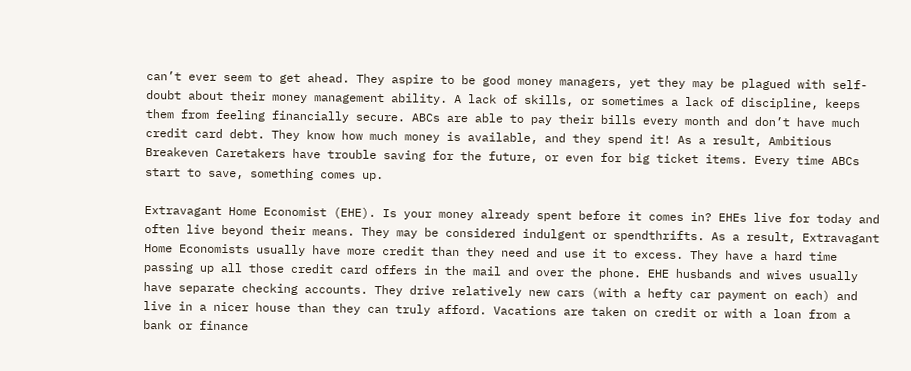can’t ever seem to get ahead. They aspire to be good money managers, yet they may be plagued with self-doubt about their money management ability. A lack of skills, or sometimes a lack of discipline, keeps them from feeling financially secure. ABCs are able to pay their bills every month and don’t have much credit card debt. They know how much money is available, and they spend it! As a result, Ambitious Breakeven Caretakers have trouble saving for the future, or even for big ticket items. Every time ABCs start to save, something comes up.

Extravagant Home Economist (EHE). Is your money already spent before it comes in? EHEs live for today and often live beyond their means. They may be considered indulgent or spendthrifts. As a result, Extravagant Home Economists usually have more credit than they need and use it to excess. They have a hard time passing up all those credit card offers in the mail and over the phone. EHE husbands and wives usually have separate checking accounts. They drive relatively new cars (with a hefty car payment on each) and live in a nicer house than they can truly afford. Vacations are taken on credit or with a loan from a bank or finance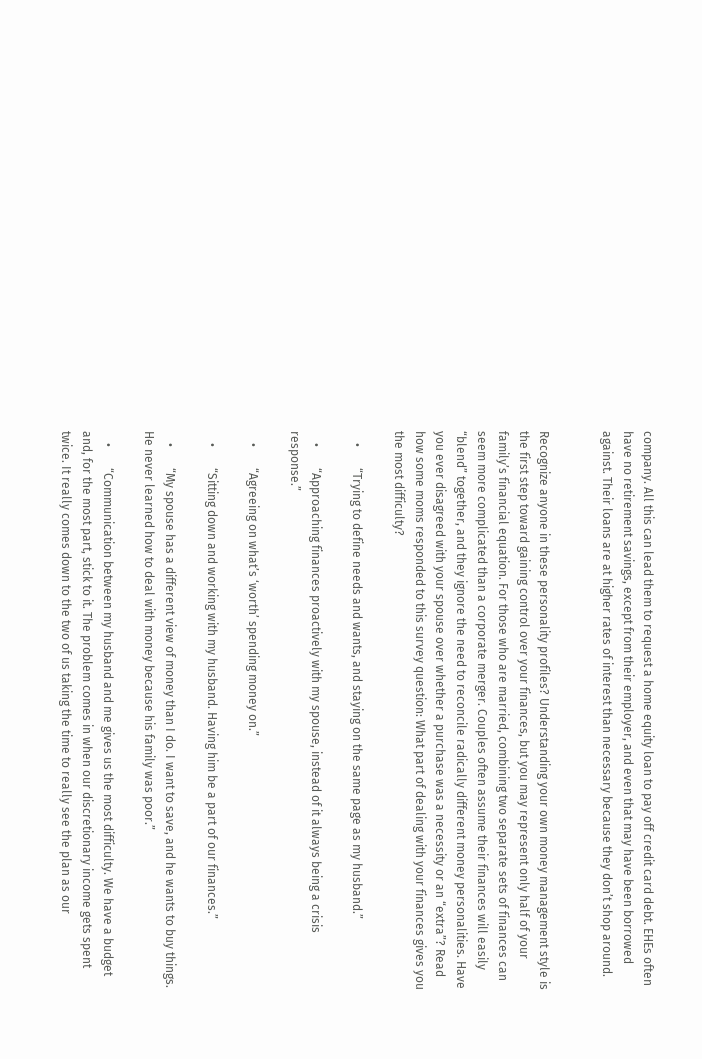company. All this can lead them to request a home equity loan to pay off credit card debt. EHEs often have no retirement savings, except from their employer, and even that may have been borrowed against. Their loans are at higher rates of interest than necessary because they don’t shop around.


Recognize anyone in these personality profiles? Understanding your own money management style is the first step toward gaining control over your finances, but you may represent only half of your family’s financial equation. For those who are married, combining two separate sets of finances can seem more complicated than a corporate merger. Couples often assume their finances will easily “blend” together, and they ignore the need to reconcile radically different money personalities. Have you ever disagreed with your spouse over whether a purchase was a necessity or an “extra”? Read how some moms responded to this survey question: What part of dealing with your finances gives you the most difficulty?

    •       “Trying to define needs and wants, and staying on the same page as my husband.”

    •       “Approaching finances proactively with my spouse, instead of it always being a crisis response.”

    •       “Agreeing on what’s ‘worth’ spending money on.”

    •       “Sitting down and working with my husband. Having him be a part of our finances.”

    •       “My spouse has a different view of money than I do. I want to save, and he wants to buy things. He never learned how to deal with money because his family was poor.”

    •       “Communication between my husband and me gives us the most difficulty. We have a budget and, for the most part, stick to it. The problem comes in when our discretionary income gets spent twice. It really comes down to the two of us taking the time to really see the plan as our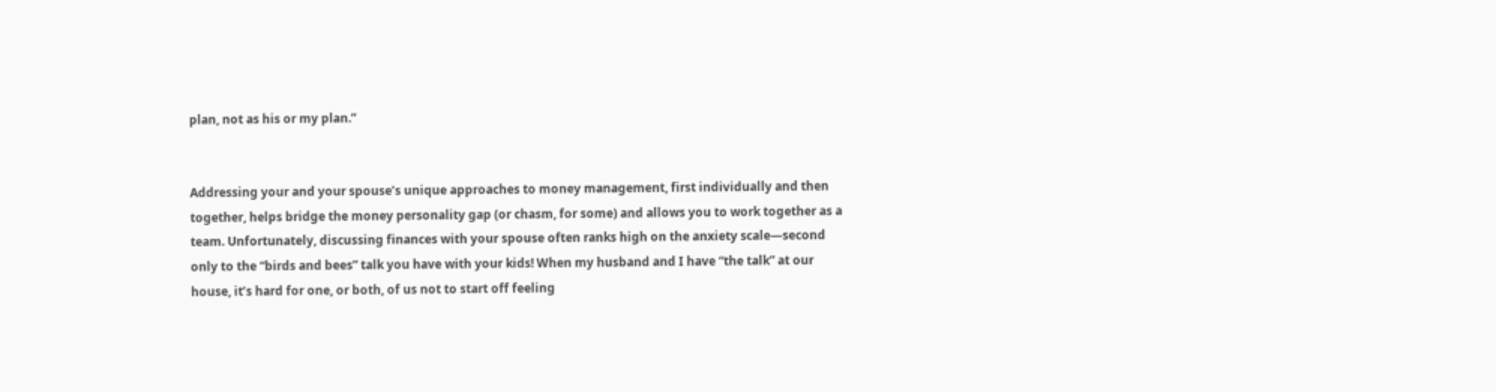plan, not as his or my plan.”


Addressing your and your spouse’s unique approaches to money management, first individually and then together, helps bridge the money personality gap (or chasm, for some) and allows you to work together as a team. Unfortunately, discussing finances with your spouse often ranks high on the anxiety scale—second only to the “birds and bees” talk you have with your kids! When my husband and I have “the talk” at our house, it’s hard for one, or both, of us not to start off feeling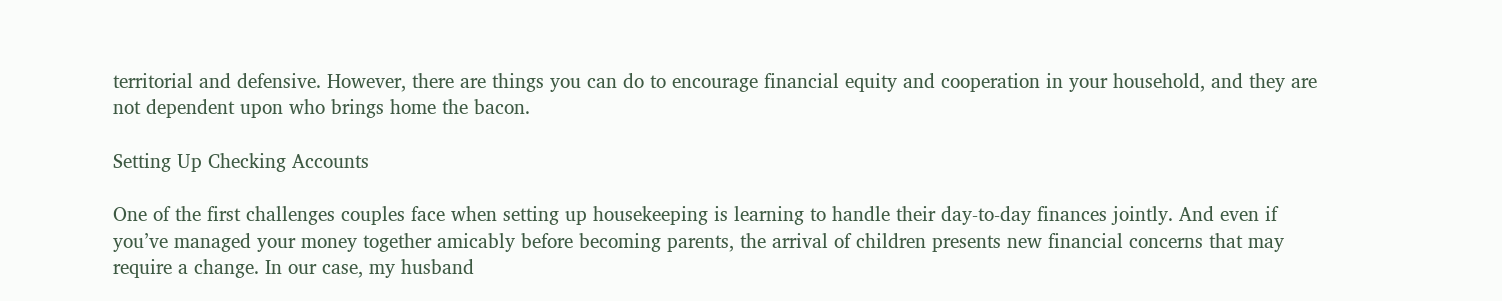territorial and defensive. However, there are things you can do to encourage financial equity and cooperation in your household, and they are not dependent upon who brings home the bacon.

Setting Up Checking Accounts

One of the first challenges couples face when setting up housekeeping is learning to handle their day-to-day finances jointly. And even if you’ve managed your money together amicably before becoming parents, the arrival of children presents new financial concerns that may require a change. In our case, my husband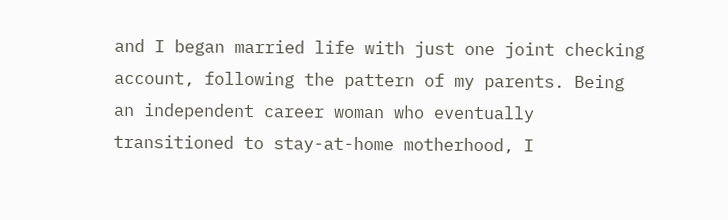and I began married life with just one joint checking account, following the pattern of my parents. Being an independent career woman who eventually transitioned to stay-at-home motherhood, I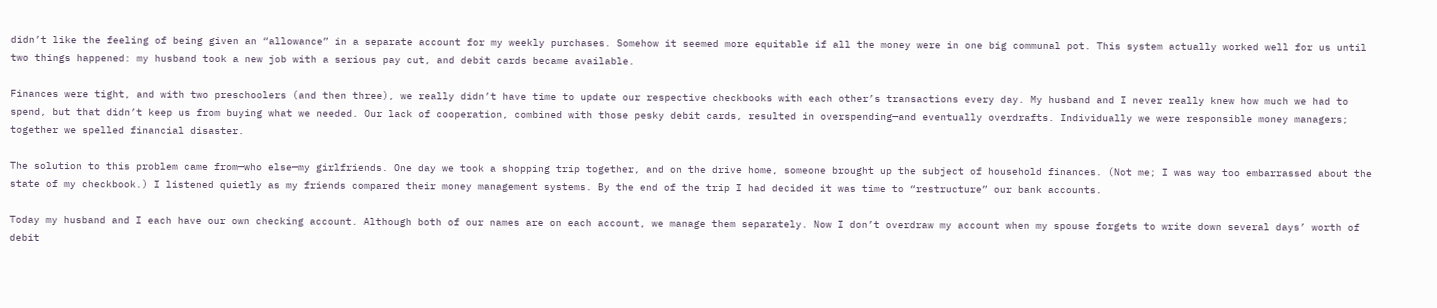didn’t like the feeling of being given an “allowance” in a separate account for my weekly purchases. Somehow it seemed more equitable if all the money were in one big communal pot. This system actually worked well for us until two things happened: my husband took a new job with a serious pay cut, and debit cards became available.

Finances were tight, and with two preschoolers (and then three), we really didn’t have time to update our respective checkbooks with each other’s transactions every day. My husband and I never really knew how much we had to spend, but that didn’t keep us from buying what we needed. Our lack of cooperation, combined with those pesky debit cards, resulted in overspending—and eventually overdrafts. Individually we were responsible money managers; together we spelled financial disaster.

The solution to this problem came from—who else—my girlfriends. One day we took a shopping trip together, and on the drive home, someone brought up the subject of household finances. (Not me; I was way too embarrassed about the state of my checkbook.) I listened quietly as my friends compared their money management systems. By the end of the trip I had decided it was time to “restructure” our bank accounts.

Today my husband and I each have our own checking account. Although both of our names are on each account, we manage them separately. Now I don’t overdraw my account when my spouse forgets to write down several days’ worth of debit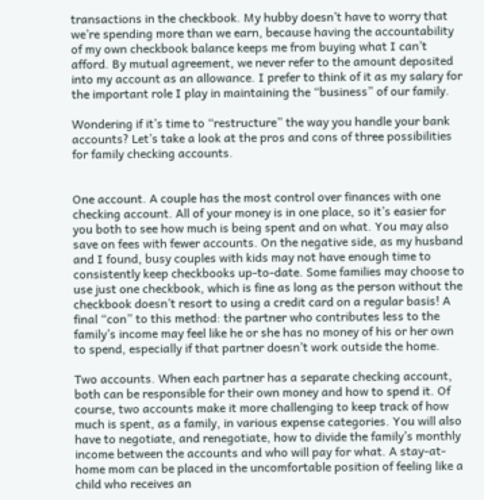transactions in the checkbook. My hubby doesn’t have to worry that we’re spending more than we earn, because having the accountability of my own checkbook balance keeps me from buying what I can’t afford. By mutual agreement, we never refer to the amount deposited into my account as an allowance. I prefer to think of it as my salary for the important role I play in maintaining the “business” of our family.

Wondering if it’s time to “restructure” the way you handle your bank accounts? Let’s take a look at the pros and cons of three possibilities for family checking accounts.


One account. A couple has the most control over finances with one checking account. All of your money is in one place, so it’s easier for you both to see how much is being spent and on what. You may also save on fees with fewer accounts. On the negative side, as my husband and I found, busy couples with kids may not have enough time to consistently keep checkbooks up-to-date. Some families may choose to use just one checkbook, which is fine as long as the person without the checkbook doesn’t resort to using a credit card on a regular basis! A final “con” to this method: the partner who contributes less to the family’s income may feel like he or she has no money of his or her own to spend, especially if that partner doesn’t work outside the home.

Two accounts. When each partner has a separate checking account, both can be responsible for their own money and how to spend it. Of course, two accounts make it more challenging to keep track of how much is spent, as a family, in various expense categories. You will also have to negotiate, and renegotiate, how to divide the family’s monthly income between the accounts and who will pay for what. A stay-at-home mom can be placed in the uncomfortable position of feeling like a child who receives an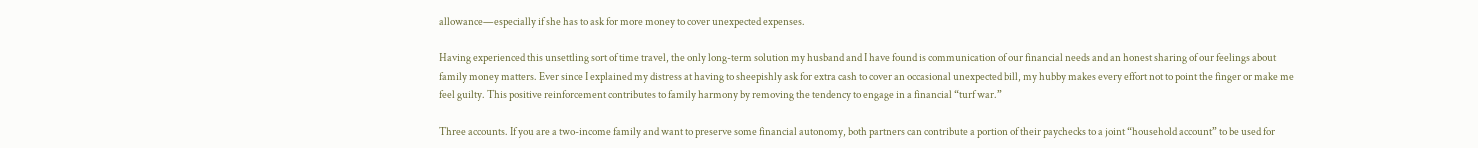allowance—especially if she has to ask for more money to cover unexpected expenses.

Having experienced this unsettling sort of time travel, the only long-term solution my husband and I have found is communication of our financial needs and an honest sharing of our feelings about family money matters. Ever since I explained my distress at having to sheepishly ask for extra cash to cover an occasional unexpected bill, my hubby makes every effort not to point the finger or make me feel guilty. This positive reinforcement contributes to family harmony by removing the tendency to engage in a financial “turf war.”

Three accounts. If you are a two-income family and want to preserve some financial autonomy, both partners can contribute a portion of their paychecks to a joint “household account” to be used for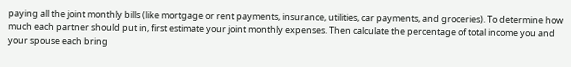paying all the joint monthly bills (like mortgage or rent payments, insurance, utilities, car payments, and groceries). To determine how much each partner should put in, first estimate your joint monthly expenses. Then calculate the percentage of total income you and your spouse each bring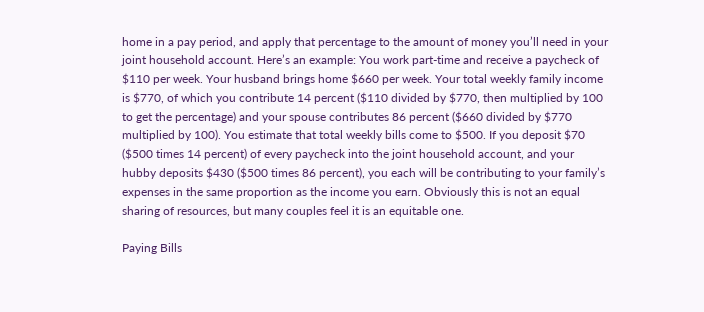home in a pay period, and apply that percentage to the amount of money you’ll need in your joint household account. Here’s an example: You work part-time and receive a paycheck of $110 per week. Your husband brings home $660 per week. Your total weekly family income is $770, of which you contribute 14 percent ($110 divided by $770, then multiplied by 100 to get the percentage) and your spouse contributes 86 percent ($660 divided by $770 multiplied by 100). You estimate that total weekly bills come to $500. If you deposit $70 ($500 times 14 percent) of every paycheck into the joint household account, and your hubby deposits $430 ($500 times 86 percent), you each will be contributing to your family’s expenses in the same proportion as the income you earn. Obviously this is not an equal sharing of resources, but many couples feel it is an equitable one.

Paying Bills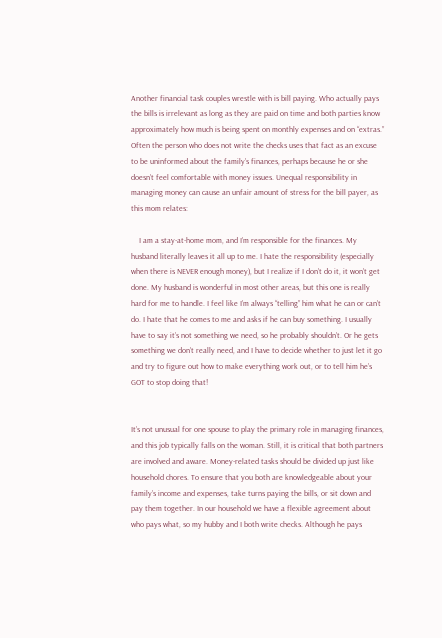Another financial task couples wrestle with is bill paying. Who actually pays the bills is irrelevant as long as they are paid on time and both parties know approximately how much is being spent on monthly expenses and on “extras.” Often the person who does not write the checks uses that fact as an excuse to be uninformed about the family’s finances, perhaps because he or she doesn’t feel comfortable with money issues. Unequal responsibility in managing money can cause an unfair amount of stress for the bill payer, as this mom relates:

    I am a stay-at-home mom, and I’m responsible for the finances. My husband literally leaves it all up to me. I hate the responsibility (especially when there is NEVER enough money), but I realize if I don’t do it, it won’t get done. My husband is wonderful in most other areas, but this one is really hard for me to handle. I feel like I’m always “telling” him what he can or can’t do. I hate that he comes to me and asks if he can buy something. I usually have to say it’s not something we need, so he probably shouldn’t. Or he gets something we don’t really need, and I have to decide whether to just let it go and try to figure out how to make everything work out, or to tell him he’s GOT to stop doing that!


It’s not unusual for one spouse to play the primary role in managing finances, and this job typically falls on the woman. Still, it is critical that both partners are involved and aware. Money-related tasks should be divided up just like household chores. To ensure that you both are knowledgeable about your family’s income and expenses, take turns paying the bills, or sit down and pay them together. In our household we have a flexible agreement about who pays what, so my hubby and I both write checks. Although he pays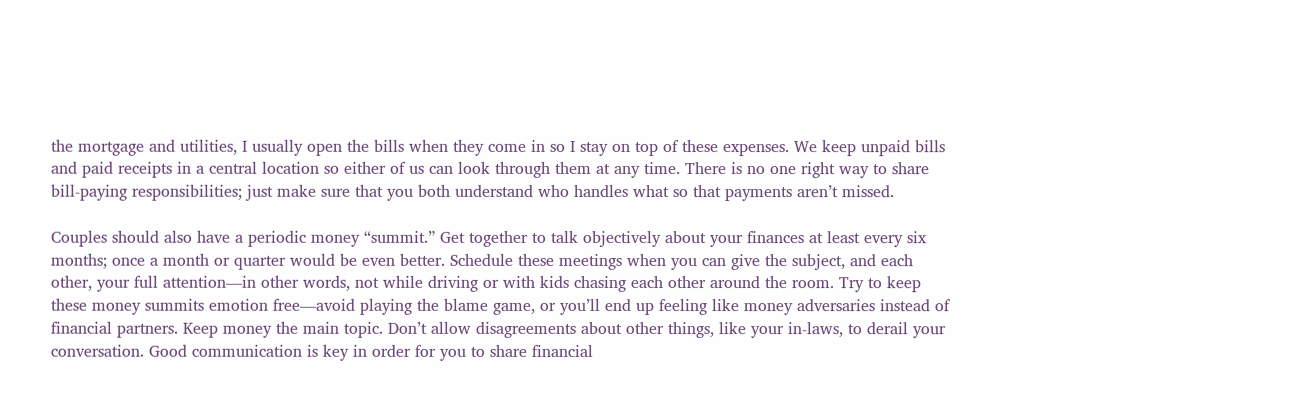the mortgage and utilities, I usually open the bills when they come in so I stay on top of these expenses. We keep unpaid bills and paid receipts in a central location so either of us can look through them at any time. There is no one right way to share bill-paying responsibilities; just make sure that you both understand who handles what so that payments aren’t missed.

Couples should also have a periodic money “summit.” Get together to talk objectively about your finances at least every six months; once a month or quarter would be even better. Schedule these meetings when you can give the subject, and each other, your full attention—in other words, not while driving or with kids chasing each other around the room. Try to keep these money summits emotion free—avoid playing the blame game, or you’ll end up feeling like money adversaries instead of financial partners. Keep money the main topic. Don’t allow disagreements about other things, like your in-laws, to derail your conversation. Good communication is key in order for you to share financial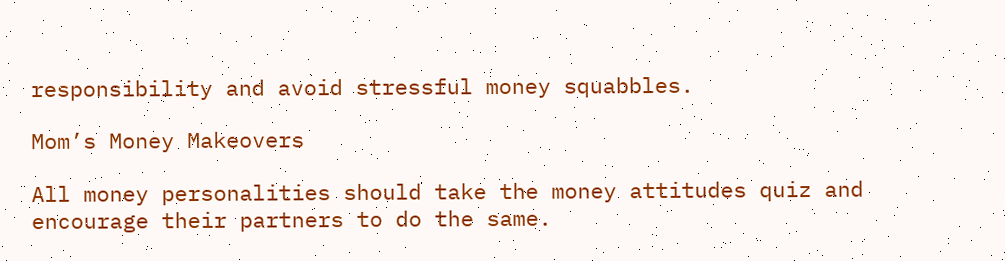responsibility and avoid stressful money squabbles.

Mom’s Money Makeovers

All money personalities should take the money attitudes quiz and encourage their partners to do the same.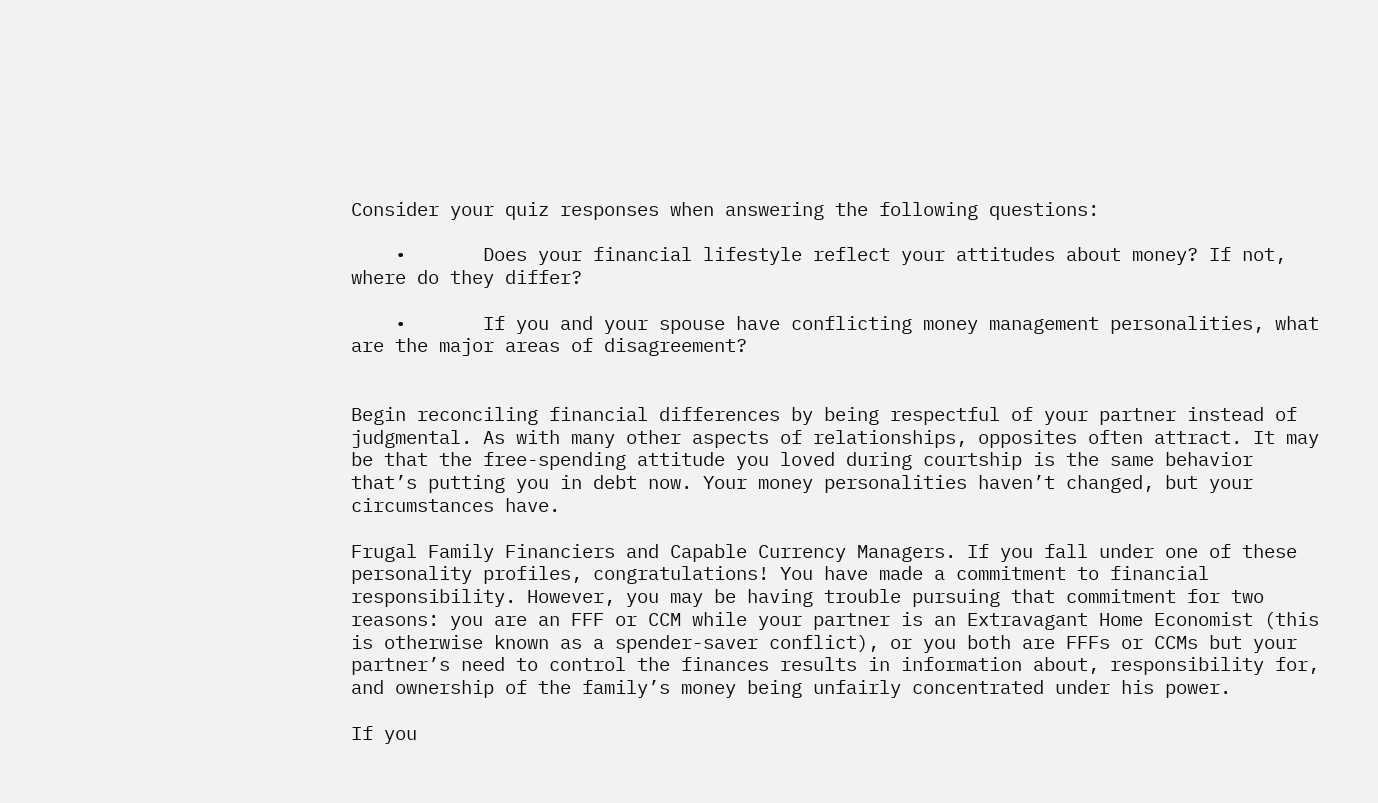Consider your quiz responses when answering the following questions:

    •       Does your financial lifestyle reflect your attitudes about money? If not, where do they differ?

    •       If you and your spouse have conflicting money management personalities, what are the major areas of disagreement?


Begin reconciling financial differences by being respectful of your partner instead of judgmental. As with many other aspects of relationships, opposites often attract. It may be that the free-spending attitude you loved during courtship is the same behavior that’s putting you in debt now. Your money personalities haven’t changed, but your circumstances have.

Frugal Family Financiers and Capable Currency Managers. If you fall under one of these personality profiles, congratulations! You have made a commitment to financial responsibility. However, you may be having trouble pursuing that commitment for two reasons: you are an FFF or CCM while your partner is an Extravagant Home Economist (this is otherwise known as a spender-saver conflict), or you both are FFFs or CCMs but your partner’s need to control the finances results in information about, responsibility for, and ownership of the family’s money being unfairly concentrated under his power.

If you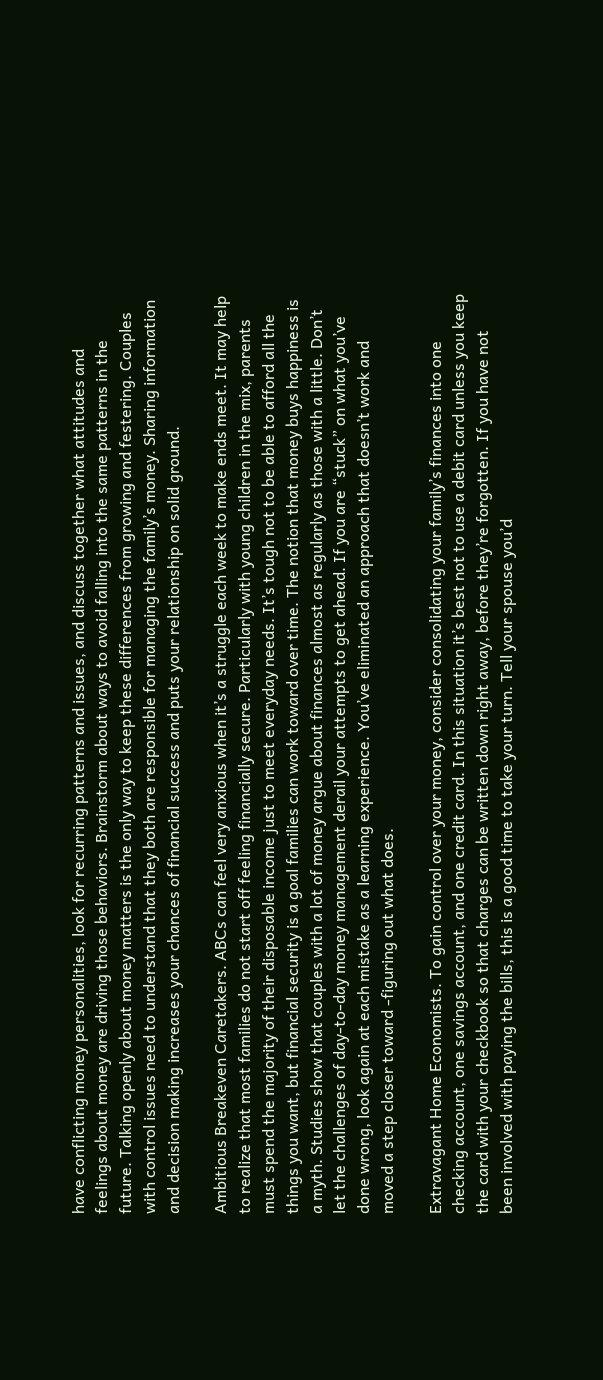have conflicting money personalities, look for recurring patterns and issues, and discuss together what attitudes and feelings about money are driving those behaviors. Brainstorm about ways to avoid falling into the same patterns in the future. Talking openly about money matters is the only way to keep these differences from growing and festering. Couples with control issues need to understand that they both are responsible for managing the family’s money. Sharing information and decision making increases your chances of financial success and puts your relationship on solid ground.

Ambitious Breakeven Caretakers. ABCs can feel very anxious when it’s a struggle each week to make ends meet. It may help to realize that most families do not start off feeling financially secure. Particularly with young children in the mix, parents must spend the majority of their disposable income just to meet everyday needs. It’s tough not to be able to afford all the things you want, but financial security is a goal families can work toward over time. The notion that money buys happiness is a myth. Studies show that couples with a lot of money argue about finances almost as regularly as those with a little. Don’t let the challenges of day-to-day money management derail your attempts to get ahead. If you are “stuck” on what you’ve done wrong, look again at each mistake as a learning experience. You’ve eliminated an approach that doesn’t work and moved a step closer toward -figuring out what does.

Extravagant Home Economists. To gain control over your money, consider consolidating your family’s finances into one checking account, one savings account, and one credit card. In this situation it’s best not to use a debit card unless you keep the card with your checkbook so that charges can be written down right away, before they’re forgotten. If you have not been involved with paying the bills, this is a good time to take your turn. Tell your spouse you’d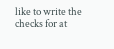like to write the checks for at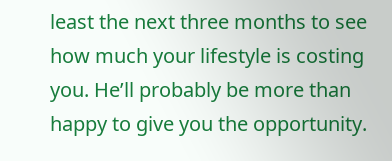least the next three months to see how much your lifestyle is costing you. He’ll probably be more than happy to give you the opportunity.